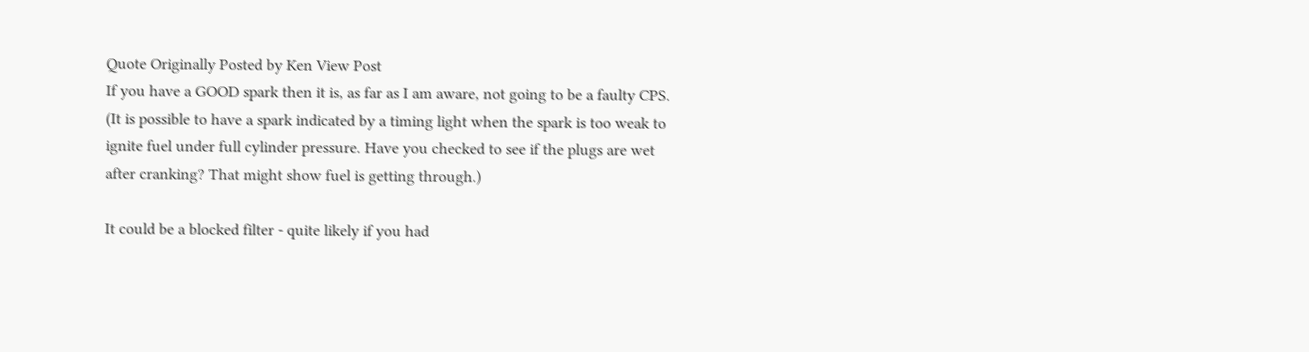Quote Originally Posted by Ken View Post
If you have a GOOD spark then it is, as far as I am aware, not going to be a faulty CPS.
(It is possible to have a spark indicated by a timing light when the spark is too weak to
ignite fuel under full cylinder pressure. Have you checked to see if the plugs are wet
after cranking? That might show fuel is getting through.)

It could be a blocked filter - quite likely if you had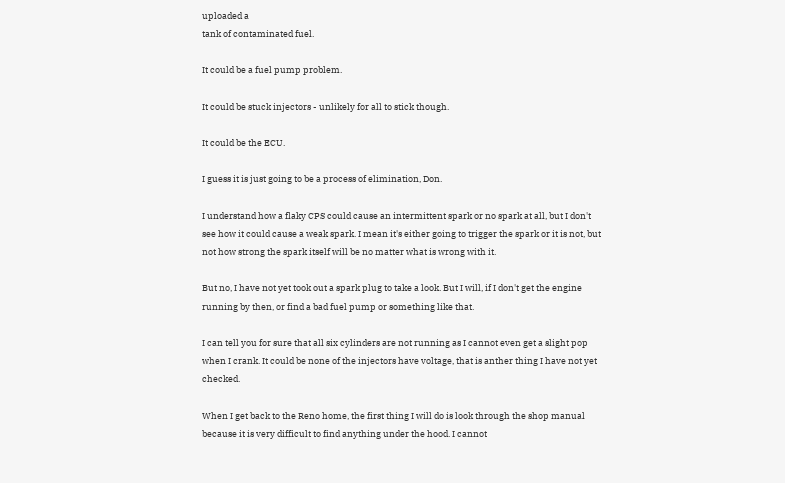uploaded a
tank of contaminated fuel.

It could be a fuel pump problem.

It could be stuck injectors - unlikely for all to stick though.

It could be the ECU.

I guess it is just going to be a process of elimination, Don.

I understand how a flaky CPS could cause an intermittent spark or no spark at all, but I don't see how it could cause a weak spark. I mean it's either going to trigger the spark or it is not, but not how strong the spark itself will be no matter what is wrong with it.

But no, I have not yet took out a spark plug to take a look. But I will, if I don't get the engine running by then, or find a bad fuel pump or something like that.

I can tell you for sure that all six cylinders are not running as I cannot even get a slight pop when I crank. It could be none of the injectors have voltage, that is anther thing I have not yet checked.

When I get back to the Reno home, the first thing I will do is look through the shop manual because it is very difficult to find anything under the hood. I cannot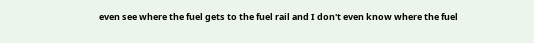even see where the fuel gets to the fuel rail and I don't even know where the fuel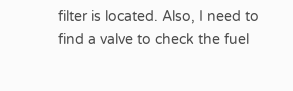filter is located. Also, I need to find a valve to check the fuel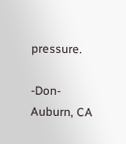pressure.

-Don- Auburn, CA